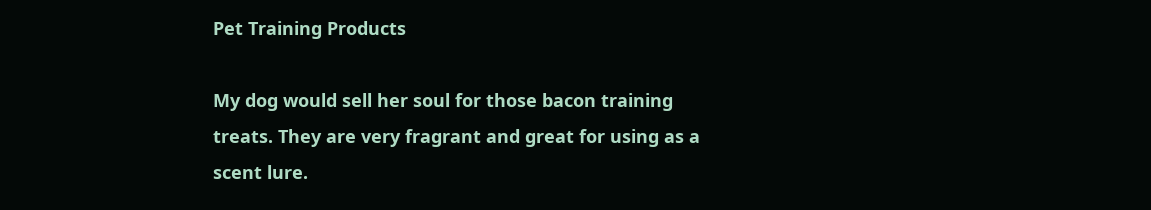Pet Training Products

My dog would sell her soul for those bacon training treats. They are very fragrant and great for using as a scent lure.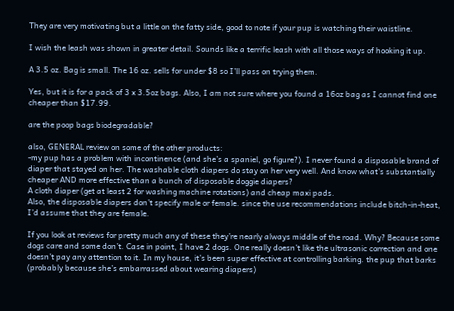They are very motivating but a little on the fatty side, good to note if your pup is watching their waistline.

I wish the leash was shown in greater detail. Sounds like a terrific leash with all those ways of hooking it up.

A 3.5 oz. Bag is small. The 16 oz. sells for under $8 so I’ll pass on trying them.

Yes, but it is for a pack of 3 x 3.5oz bags. Also, I am not sure where you found a 16oz bag as I cannot find one cheaper than $17.99.

are the poop bags biodegradable?

also, GENERAL review on some of the other products:
-my pup has a problem with incontinence (and she’s a spaniel, go figure?). I never found a disposable brand of diaper that stayed on her. The washable cloth diapers do stay on her very well. And know what’s substantially cheaper AND more effective than a bunch of disposable doggie diapers?
A cloth diaper (get at least 2 for washing machine rotations) and cheap maxi pads.
Also, the disposable diapers don’t specify male or female. since the use recommendations include bitch-in-heat, I’d assume that they are female.

If you look at reviews for pretty much any of these they’re nearly always middle of the road. Why? Because some dogs care and some don’t. Case in point, I have 2 dogs. One really doesn’t like the ultrasonic correction and one doesn’t pay any attention to it. In my house, it’s been super effective at controlling barking. the pup that barks (probably because she’s embarrassed about wearing diapers)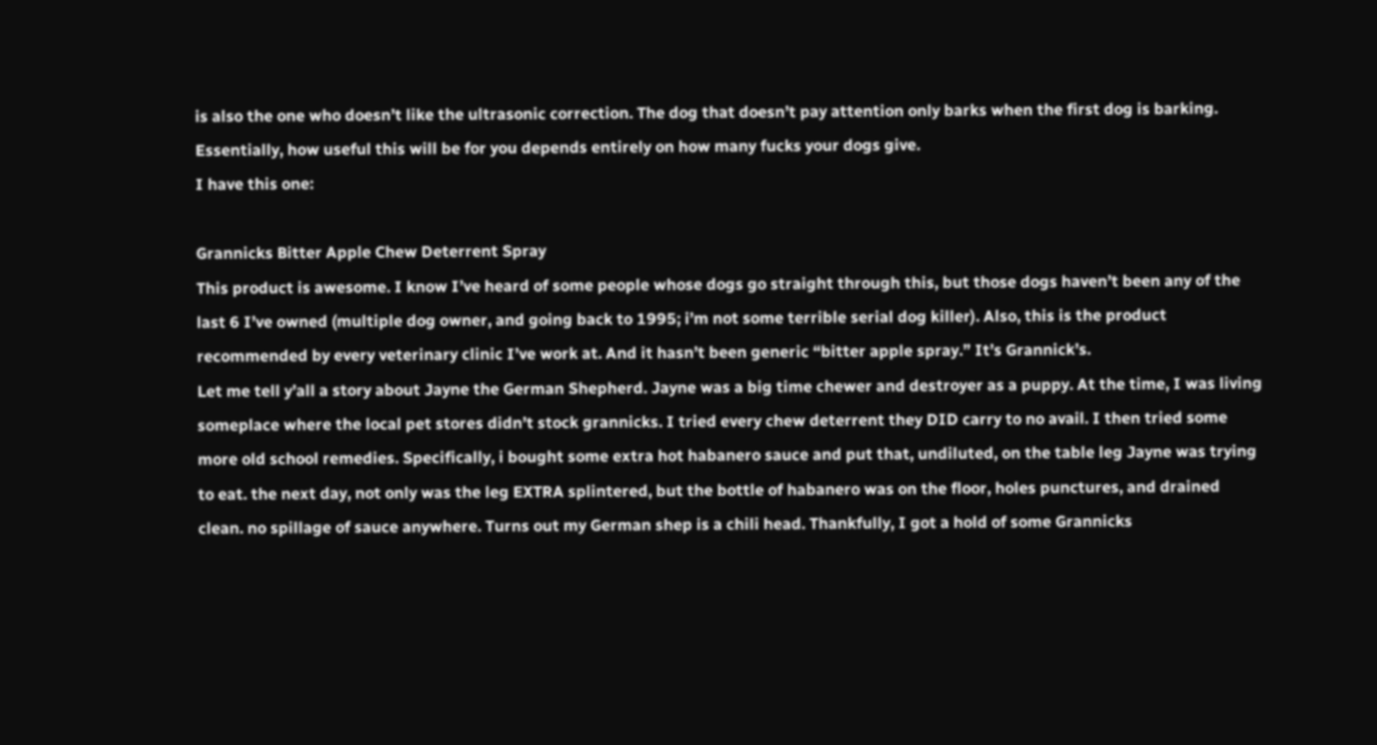is also the one who doesn’t like the ultrasonic correction. The dog that doesn’t pay attention only barks when the first dog is barking. Essentially, how useful this will be for you depends entirely on how many fucks your dogs give.
I have this one:

Grannicks Bitter Apple Chew Deterrent Spray
This product is awesome. I know I’ve heard of some people whose dogs go straight through this, but those dogs haven’t been any of the last 6 I’ve owned (multiple dog owner, and going back to 1995; i’m not some terrible serial dog killer). Also, this is the product recommended by every veterinary clinic I’ve work at. And it hasn’t been generic “bitter apple spray.” It’s Grannick’s.
Let me tell y’all a story about Jayne the German Shepherd. Jayne was a big time chewer and destroyer as a puppy. At the time, I was living someplace where the local pet stores didn’t stock grannicks. I tried every chew deterrent they DID carry to no avail. I then tried some more old school remedies. Specifically, i bought some extra hot habanero sauce and put that, undiluted, on the table leg Jayne was trying to eat. the next day, not only was the leg EXTRA splintered, but the bottle of habanero was on the floor, holes punctures, and drained clean. no spillage of sauce anywhere. Turns out my German shep is a chili head. Thankfully, I got a hold of some Grannicks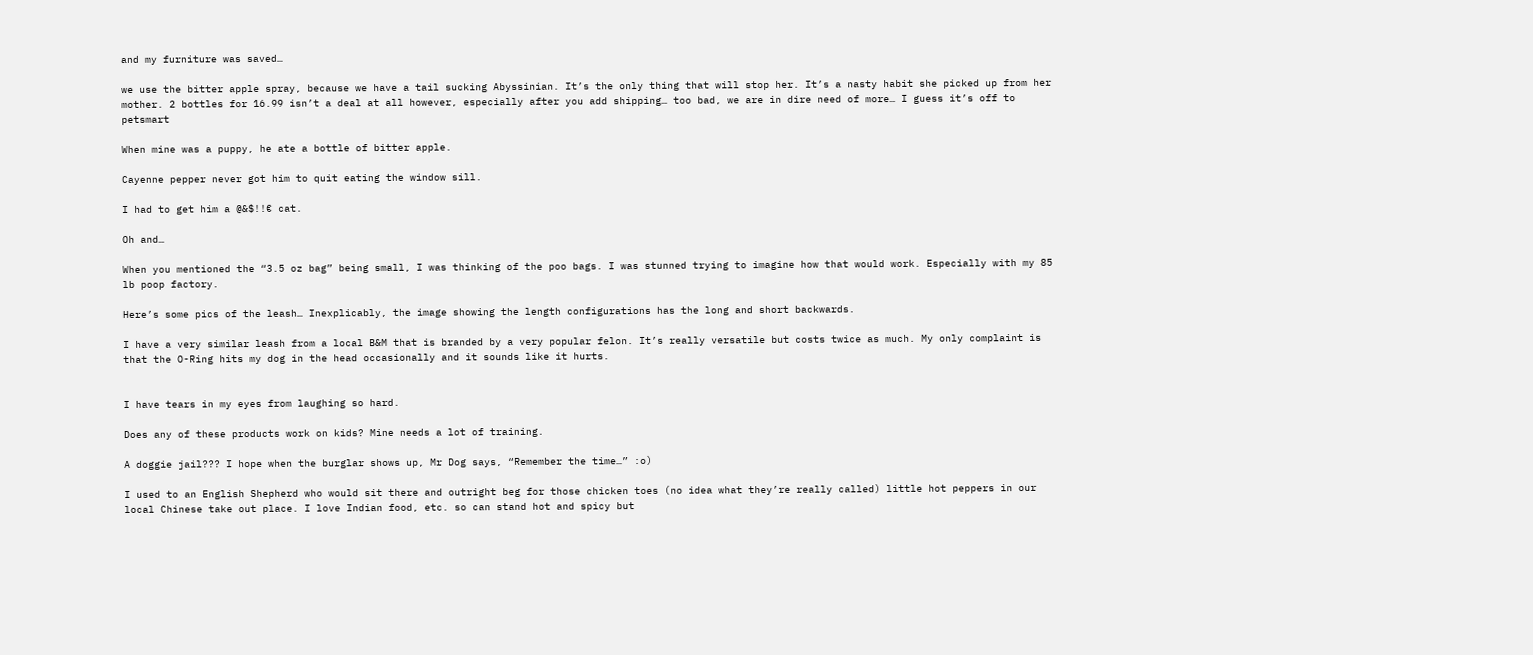and my furniture was saved…

we use the bitter apple spray, because we have a tail sucking Abyssinian. It’s the only thing that will stop her. It’s a nasty habit she picked up from her mother. 2 bottles for 16.99 isn’t a deal at all however, especially after you add shipping… too bad, we are in dire need of more… I guess it’s off to petsmart

When mine was a puppy, he ate a bottle of bitter apple.

Cayenne pepper never got him to quit eating the window sill.

I had to get him a @&$!!€ cat.

Oh and…

When you mentioned the “3.5 oz bag” being small, I was thinking of the poo bags. I was stunned trying to imagine how that would work. Especially with my 85 lb poop factory.

Here’s some pics of the leash… Inexplicably, the image showing the length configurations has the long and short backwards.

I have a very similar leash from a local B&M that is branded by a very popular felon. It’s really versatile but costs twice as much. My only complaint is that the O-Ring hits my dog in the head occasionally and it sounds like it hurts.


I have tears in my eyes from laughing so hard.

Does any of these products work on kids? Mine needs a lot of training.

A doggie jail??? I hope when the burglar shows up, Mr Dog says, “Remember the time…” :o)

I used to an English Shepherd who would sit there and outright beg for those chicken toes (no idea what they’re really called) little hot peppers in our local Chinese take out place. I love Indian food, etc. so can stand hot and spicy but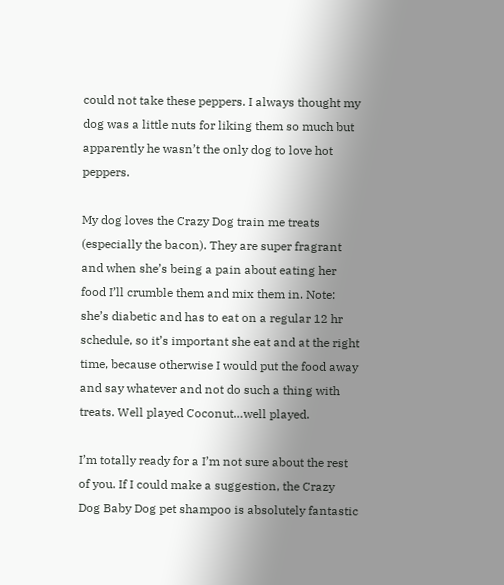could not take these peppers. I always thought my dog was a little nuts for liking them so much but apparently he wasn’t the only dog to love hot peppers.

My dog loves the Crazy Dog train me treats (especially the bacon). They are super fragrant and when she’s being a pain about eating her food I’ll crumble them and mix them in. Note: she’s diabetic and has to eat on a regular 12 hr schedule, so it’s important she eat and at the right time, because otherwise I would put the food away and say whatever and not do such a thing with treats. Well played Coconut…well played.

I’m totally ready for a I’m not sure about the rest of you. If I could make a suggestion, the Crazy Dog Baby Dog pet shampoo is absolutely fantastic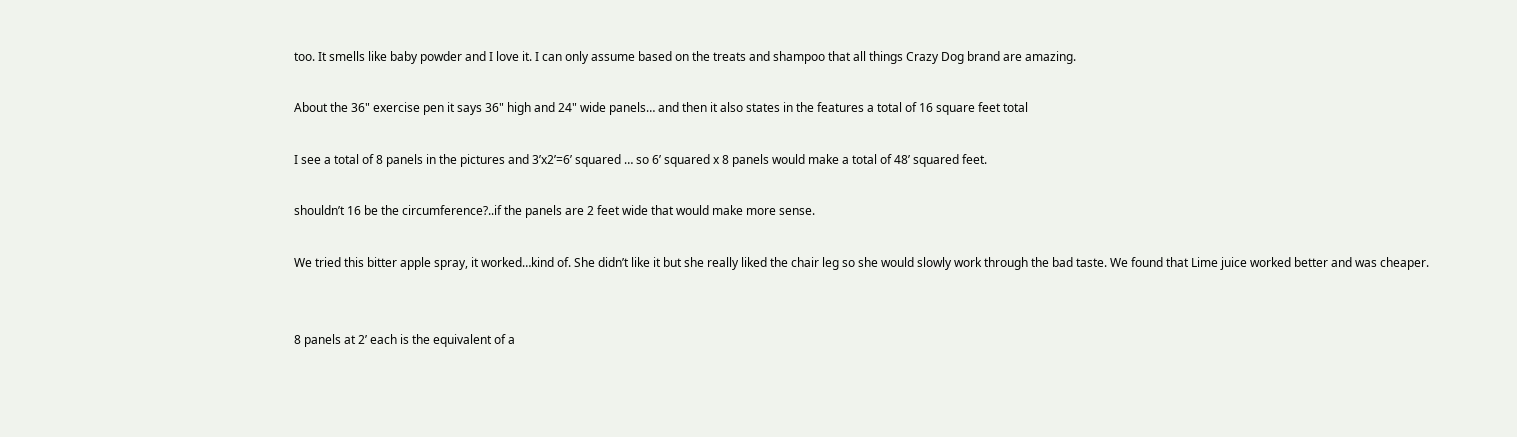too. It smells like baby powder and I love it. I can only assume based on the treats and shampoo that all things Crazy Dog brand are amazing.

About the 36" exercise pen it says 36" high and 24" wide panels… and then it also states in the features a total of 16 square feet total

I see a total of 8 panels in the pictures and 3’x2’=6’ squared … so 6’ squared x 8 panels would make a total of 48’ squared feet.

shouldn’t 16 be the circumference?..if the panels are 2 feet wide that would make more sense.

We tried this bitter apple spray, it worked…kind of. She didn’t like it but she really liked the chair leg so she would slowly work through the bad taste. We found that Lime juice worked better and was cheaper.


8 panels at 2’ each is the equivalent of a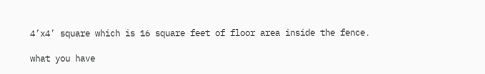4’x4’ square which is 16 square feet of floor area inside the fence.

what you have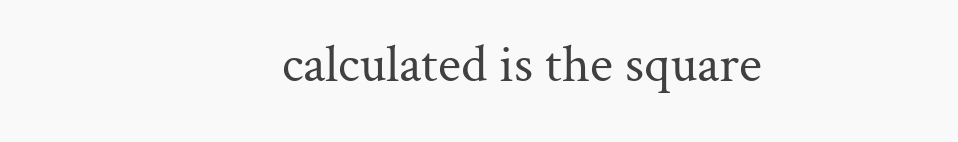calculated is the square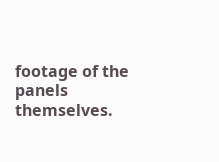footage of the panels themselves.